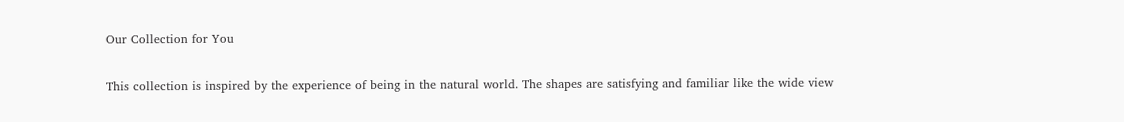Our Collection for You

This collection is inspired by the experience of being in the natural world. The shapes are satisfying and familiar like the wide view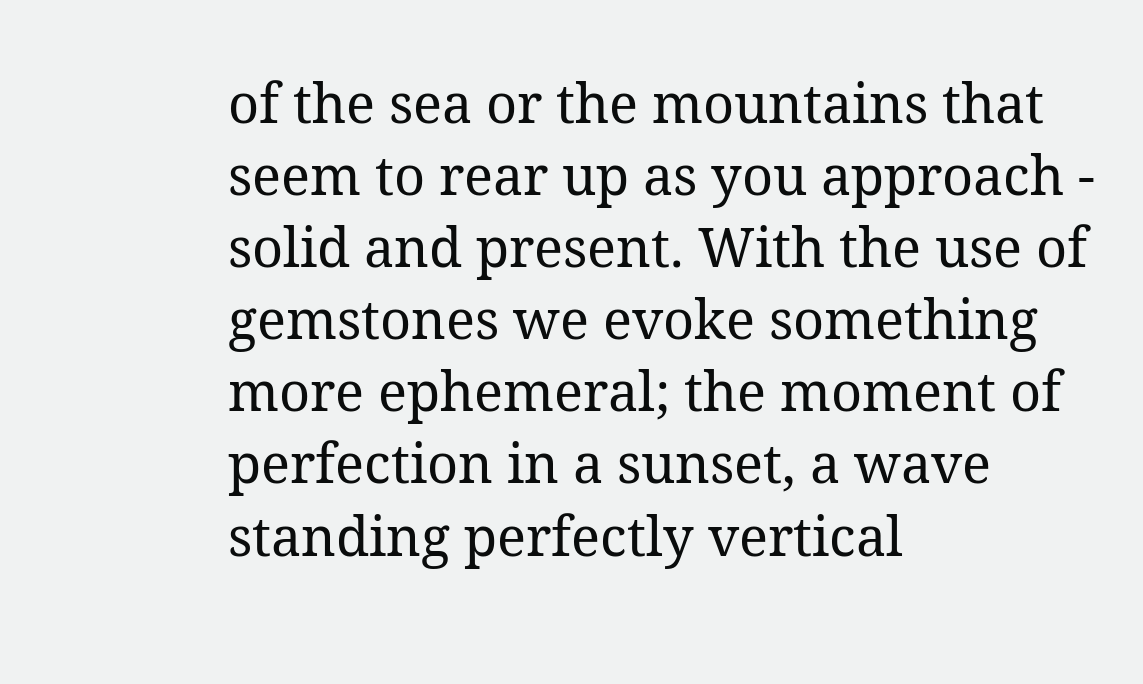of the sea or the mountains that seem to rear up as you approach - solid and present. With the use of gemstones we evoke something more ephemeral; the moment of perfection in a sunset, a wave standing perfectly vertical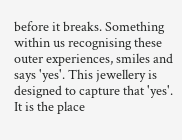before it breaks. Something within us recognising these outer experiences, smiles and says 'yes'. This jewellery is designed to capture that 'yes'. It is the place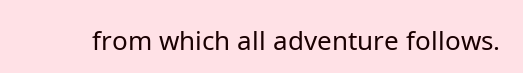from which all adventure follows.